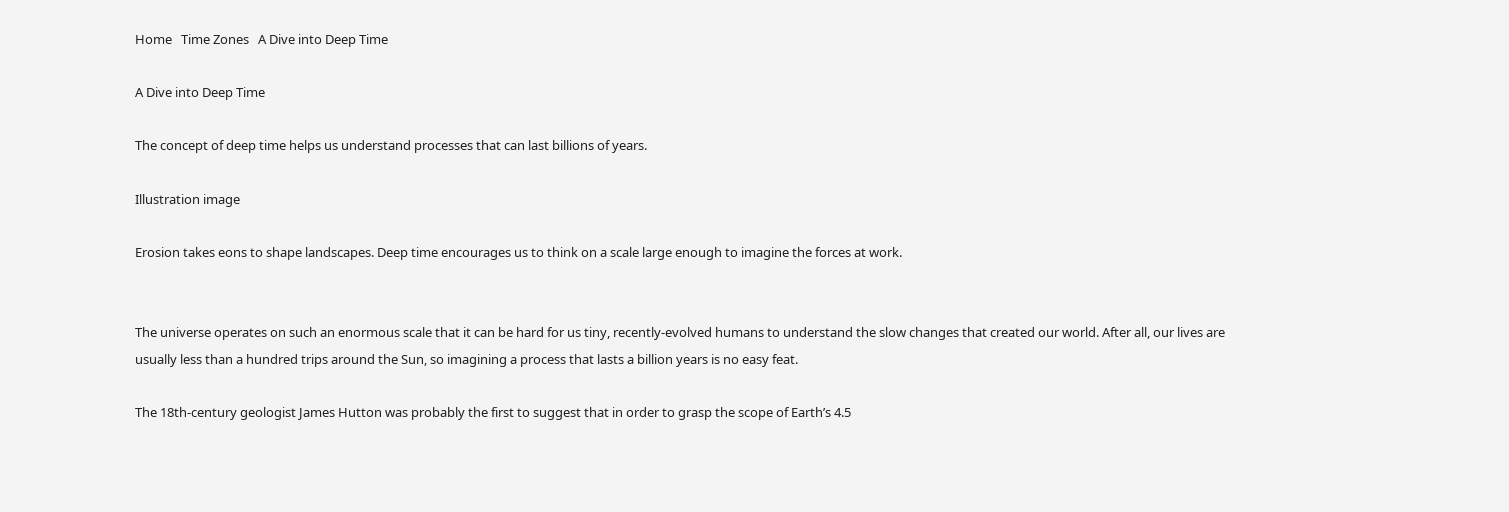Home   Time Zones   A Dive into Deep Time

A Dive into Deep Time

The concept of deep time helps us understand processes that can last billions of years.

Illustration image

Erosion takes eons to shape landscapes. Deep time encourages us to think on a scale large enough to imagine the forces at work.


The universe operates on such an enormous scale that it can be hard for us tiny, recently-evolved humans to understand the slow changes that created our world. After all, our lives are usually less than a hundred trips around the Sun, so imagining a process that lasts a billion years is no easy feat.

The 18th-century geologist James Hutton was probably the first to suggest that in order to grasp the scope of Earth’s 4.5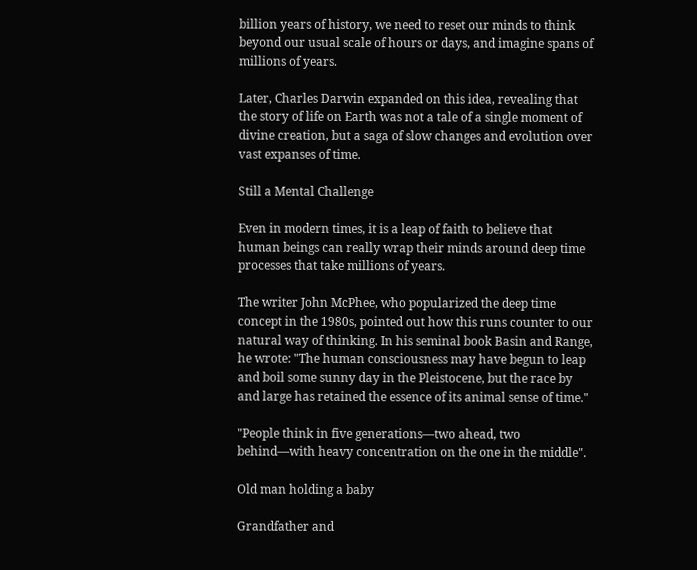billion years of history, we need to reset our minds to think beyond our usual scale of hours or days, and imagine spans of millions of years.

Later, Charles Darwin expanded on this idea, revealing that the story of life on Earth was not a tale of a single moment of divine creation, but a saga of slow changes and evolution over vast expanses of time.

Still a Mental Challenge

Even in modern times, it is a leap of faith to believe that human beings can really wrap their minds around deep time processes that take millions of years.

The writer John McPhee, who popularized the deep time concept in the 1980s, pointed out how this runs counter to our natural way of thinking. In his seminal book Basin and Range, he wrote: "The human consciousness may have begun to leap and boil some sunny day in the Pleistocene, but the race by and large has retained the essence of its animal sense of time."

"People think in five generations—two ahead, two behind—with heavy concentration on the one in the middle".

Old man holding a baby

Grandfather and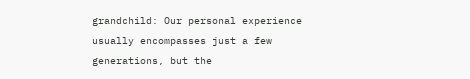grandchild: Our personal experience usually encompasses just a few generations, but the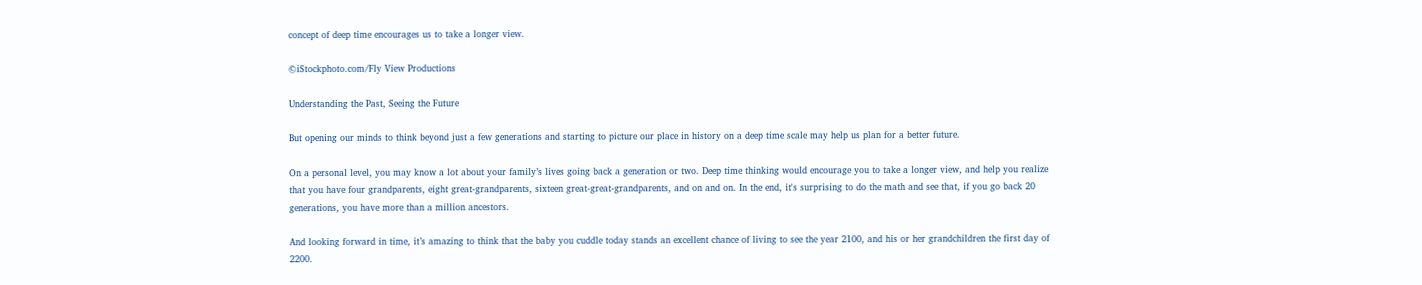concept of deep time encourages us to take a longer view.

©iStockphoto.com/Fly View Productions

Understanding the Past, Seeing the Future

But opening our minds to think beyond just a few generations and starting to picture our place in history on a deep time scale may help us plan for a better future.

On a personal level, you may know a lot about your family’s lives going back a generation or two. Deep time thinking would encourage you to take a longer view, and help you realize that you have four grandparents, eight great-grandparents, sixteen great-great-grandparents, and on and on. In the end, it's surprising to do the math and see that, if you go back 20 generations, you have more than a million ancestors.

And looking forward in time, it’s amazing to think that the baby you cuddle today stands an excellent chance of living to see the year 2100, and his or her grandchildren the first day of 2200.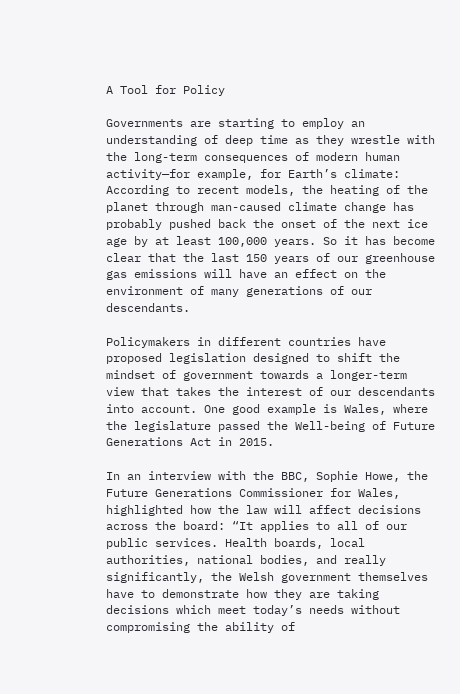A Tool for Policy

Governments are starting to employ an understanding of deep time as they wrestle with the long-term consequences of modern human activity—for example, for Earth’s climate: According to recent models, the heating of the planet through man-caused climate change has probably pushed back the onset of the next ice age by at least 100,000 years. So it has become clear that the last 150 years of our greenhouse gas emissions will have an effect on the environment of many generations of our descendants.

Policymakers in different countries have proposed legislation designed to shift the mindset of government towards a longer-term view that takes the interest of our descendants into account. One good example is Wales, where the legislature passed the Well-being of Future Generations Act in 2015.

In an interview with the BBC, Sophie Howe, the Future Generations Commissioner for Wales, highlighted how the law will affect decisions across the board: “It applies to all of our public services. Health boards, local authorities, national bodies, and really significantly, the Welsh government themselves have to demonstrate how they are taking decisions which meet today’s needs without compromising the ability of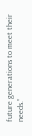future generations to meet their needs.”